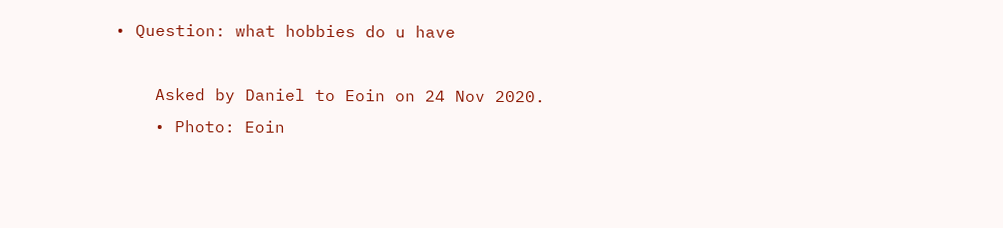• Question: what hobbies do u have

    Asked by Daniel to Eoin on 24 Nov 2020.
    • Photo: Eoin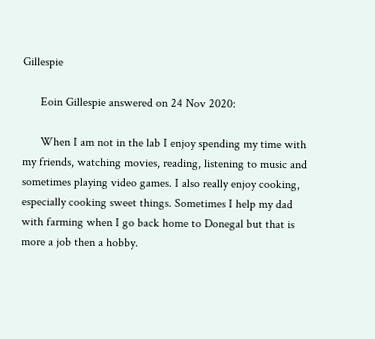Gillespie

      Eoin Gillespie answered on 24 Nov 2020:

      When I am not in the lab I enjoy spending my time with my friends, watching movies, reading, listening to music and sometimes playing video games. I also really enjoy cooking, especially cooking sweet things. Sometimes I help my dad with farming when I go back home to Donegal but that is more a job then a hobby.